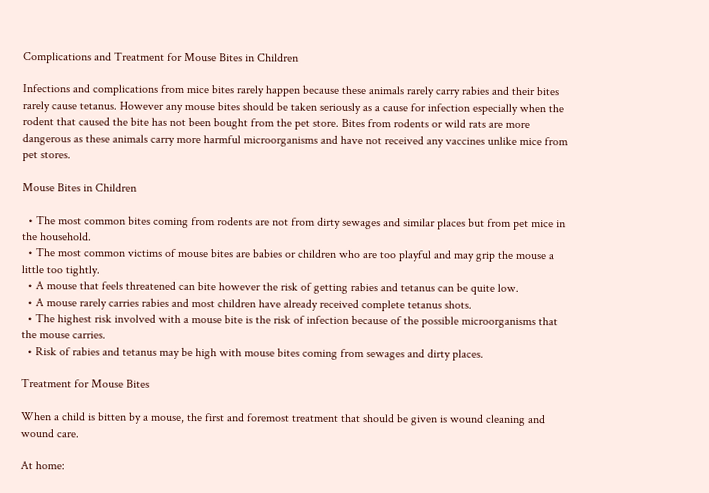Complications and Treatment for Mouse Bites in Children

Infections and complications from mice bites rarely happen because these animals rarely carry rabies and their bites rarely cause tetanus. However any mouse bites should be taken seriously as a cause for infection especially when the rodent that caused the bite has not been bought from the pet store. Bites from rodents or wild rats are more dangerous as these animals carry more harmful microorganisms and have not received any vaccines unlike mice from pet stores.

Mouse Bites in Children

  • The most common bites coming from rodents are not from dirty sewages and similar places but from pet mice in the household.
  • The most common victims of mouse bites are babies or children who are too playful and may grip the mouse a little too tightly.
  • A mouse that feels threatened can bite however the risk of getting rabies and tetanus can be quite low.
  • A mouse rarely carries rabies and most children have already received complete tetanus shots.
  • The highest risk involved with a mouse bite is the risk of infection because of the possible microorganisms that the mouse carries.
  • Risk of rabies and tetanus may be high with mouse bites coming from sewages and dirty places.

Treatment for Mouse Bites

When a child is bitten by a mouse, the first and foremost treatment that should be given is wound cleaning and wound care.

At home: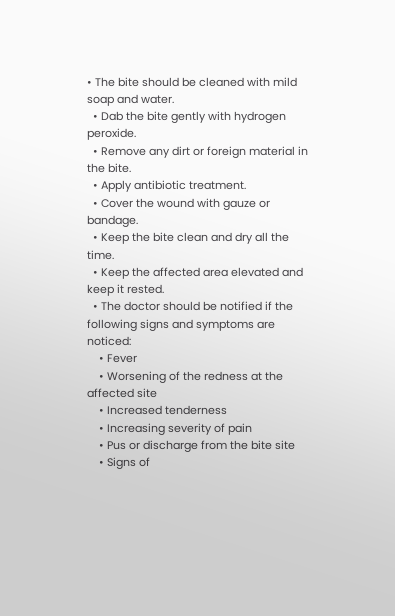• The bite should be cleaned with mild soap and water.
  • Dab the bite gently with hydrogen peroxide.
  • Remove any dirt or foreign material in the bite.
  • Apply antibiotic treatment.
  • Cover the wound with gauze or bandage.
  • Keep the bite clean and dry all the time.
  • Keep the affected area elevated and keep it rested.
  • The doctor should be notified if the following signs and symptoms are noticed:
    • Fever
    • Worsening of the redness at the affected site
    • Increased tenderness
    • Increasing severity of pain
    • Pus or discharge from the bite site
    • Signs of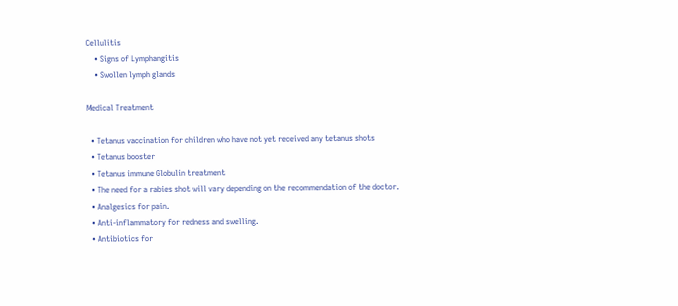Cellulitis
    • Signs of Lymphangitis
    • Swollen lymph glands

Medical Treatment

  • Tetanus vaccination for children who have not yet received any tetanus shots
  • Tetanus booster
  • Tetanus immune Globulin treatment
  • The need for a rabies shot will vary depending on the recommendation of the doctor.
  • Analgesics for pain.
  • Anti-inflammatory for redness and swelling.
  • Antibiotics for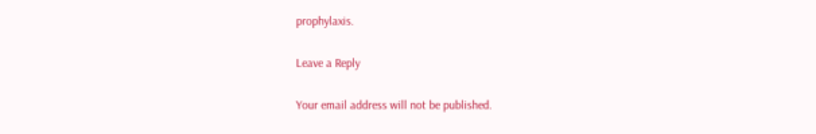prophylaxis.

Leave a Reply

Your email address will not be published.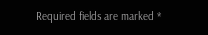Required fields are marked *